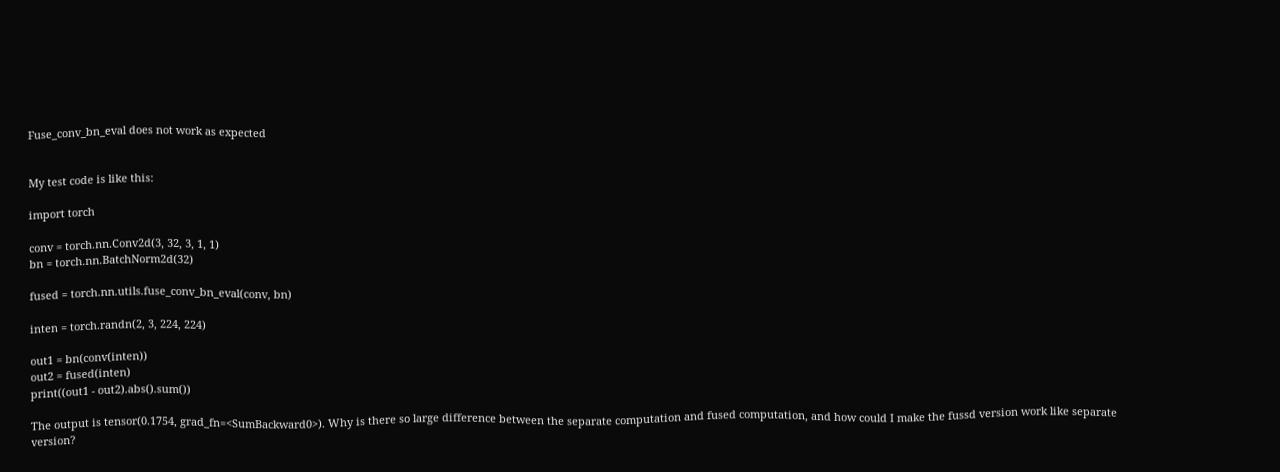Fuse_conv_bn_eval does not work as expected


My test code is like this:

import torch

conv = torch.nn.Conv2d(3, 32, 3, 1, 1)
bn = torch.nn.BatchNorm2d(32)

fused = torch.nn.utils.fuse_conv_bn_eval(conv, bn)

inten = torch.randn(2, 3, 224, 224)

out1 = bn(conv(inten))
out2 = fused(inten)
print((out1 - out2).abs().sum())

The output is tensor(0.1754, grad_fn=<SumBackward0>). Why is there so large difference between the separate computation and fused computation, and how could I make the fussd version work like separate version?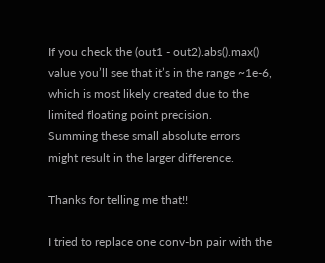If you check the (out1 - out2).abs().max() value you’ll see that it’s in the range ~1e-6, which is most likely created due to the limited floating point precision.
Summing these small absolute errors might result in the larger difference.

Thanks for telling me that!!

I tried to replace one conv-bn pair with the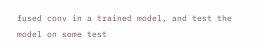fused conv in a trained model, and test the model on some test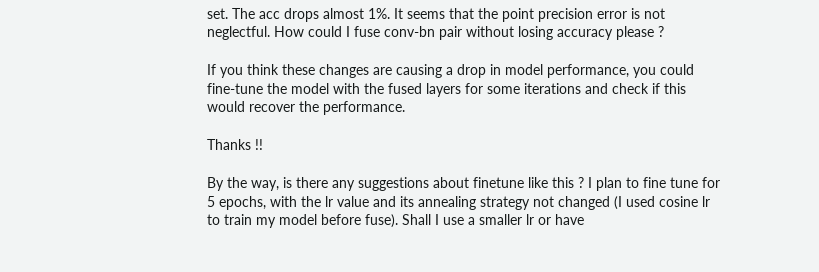set. The acc drops almost 1%. It seems that the point precision error is not neglectful. How could I fuse conv-bn pair without losing accuracy please ?

If you think these changes are causing a drop in model performance, you could fine-tune the model with the fused layers for some iterations and check if this would recover the performance.

Thanks !!

By the way, is there any suggestions about finetune like this ? I plan to fine tune for 5 epochs, with the lr value and its annealing strategy not changed (I used cosine lr to train my model before fuse). Shall I use a smaller lr or have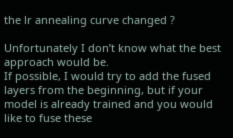the lr annealing curve changed ?

Unfortunately I don’t know what the best approach would be.
If possible, I would try to add the fused layers from the beginning, but if your model is already trained and you would like to fuse these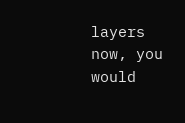layers now, you would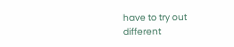have to try out different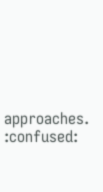approaches. :confused: